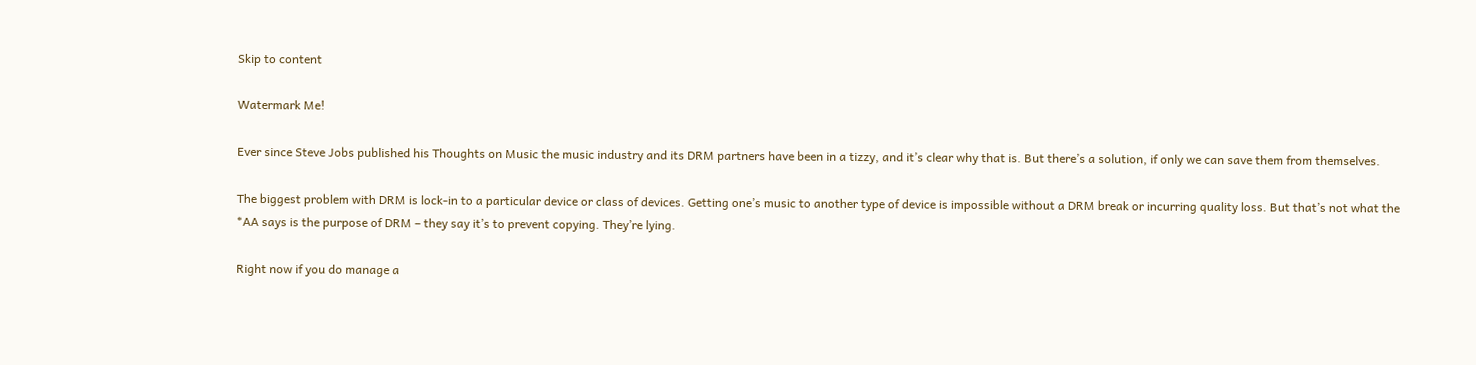Skip to content

Watermark Me!

Ever since Steve Jobs published his Thoughts on Music the music industry and its DRM partners have been in a tizzy, and it’s clear why that is. But there’s a solution, if only we can save them from themselves.

The biggest problem with DRM is lock-in to a particular device or class of devices. Getting one’s music to another type of device is impossible without a DRM break or incurring quality loss. But that’s not what the *AA says is the purpose of DRM – they say it’s to prevent copying. They’re lying.

Right now if you do manage a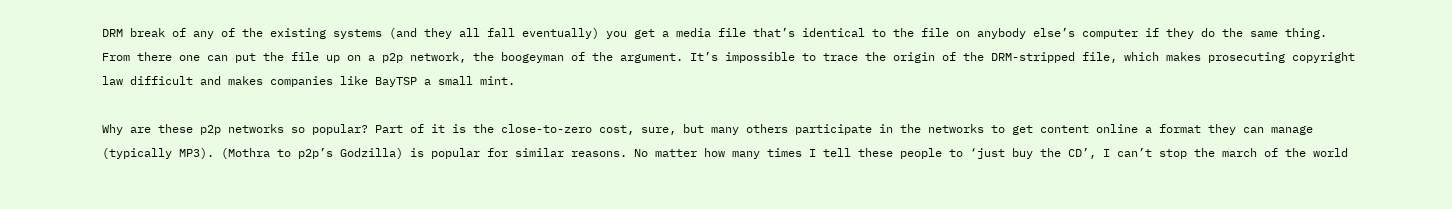DRM break of any of the existing systems (and they all fall eventually) you get a media file that’s identical to the file on anybody else’s computer if they do the same thing. From there one can put the file up on a p2p network, the boogeyman of the argument. It’s impossible to trace the origin of the DRM-stripped file, which makes prosecuting copyright law difficult and makes companies like BayTSP a small mint.

Why are these p2p networks so popular? Part of it is the close-to-zero cost, sure, but many others participate in the networks to get content online a format they can manage (typically MP3). (Mothra to p2p’s Godzilla) is popular for similar reasons. No matter how many times I tell these people to ‘just buy the CD’, I can’t stop the march of the world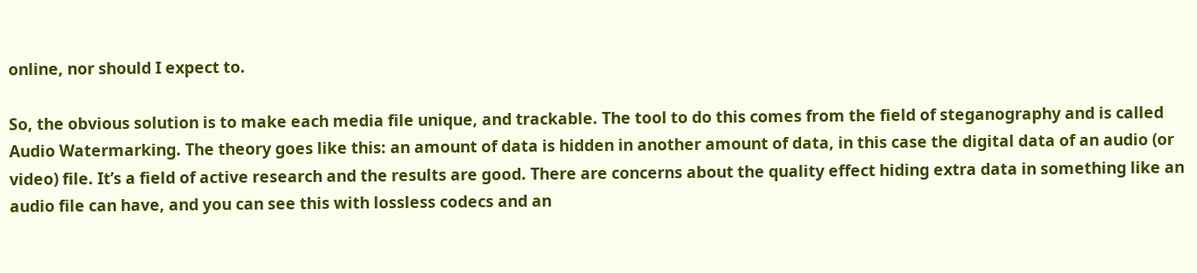online, nor should I expect to.

So, the obvious solution is to make each media file unique, and trackable. The tool to do this comes from the field of steganography and is called Audio Watermarking. The theory goes like this: an amount of data is hidden in another amount of data, in this case the digital data of an audio (or video) file. It’s a field of active research and the results are good. There are concerns about the quality effect hiding extra data in something like an audio file can have, and you can see this with lossless codecs and an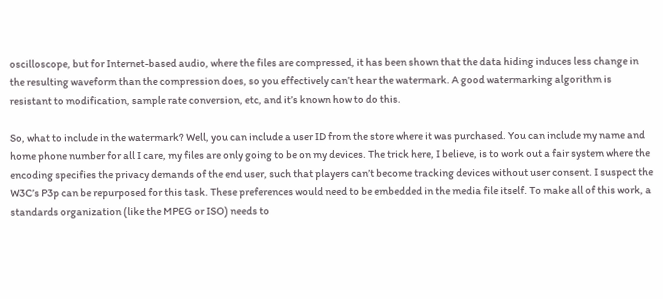oscilloscope, but for Internet-based audio, where the files are compressed, it has been shown that the data hiding induces less change in the resulting waveform than the compression does, so you effectively can’t hear the watermark. A good watermarking algorithm is resistant to modification, sample rate conversion, etc, and it’s known how to do this.

So, what to include in the watermark? Well, you can include a user ID from the store where it was purchased. You can include my name and home phone number for all I care, my files are only going to be on my devices. The trick here, I believe, is to work out a fair system where the encoding specifies the privacy demands of the end user, such that players can’t become tracking devices without user consent. I suspect the W3C’s P3p can be repurposed for this task. These preferences would need to be embedded in the media file itself. To make all of this work, a standards organization (like the MPEG or ISO) needs to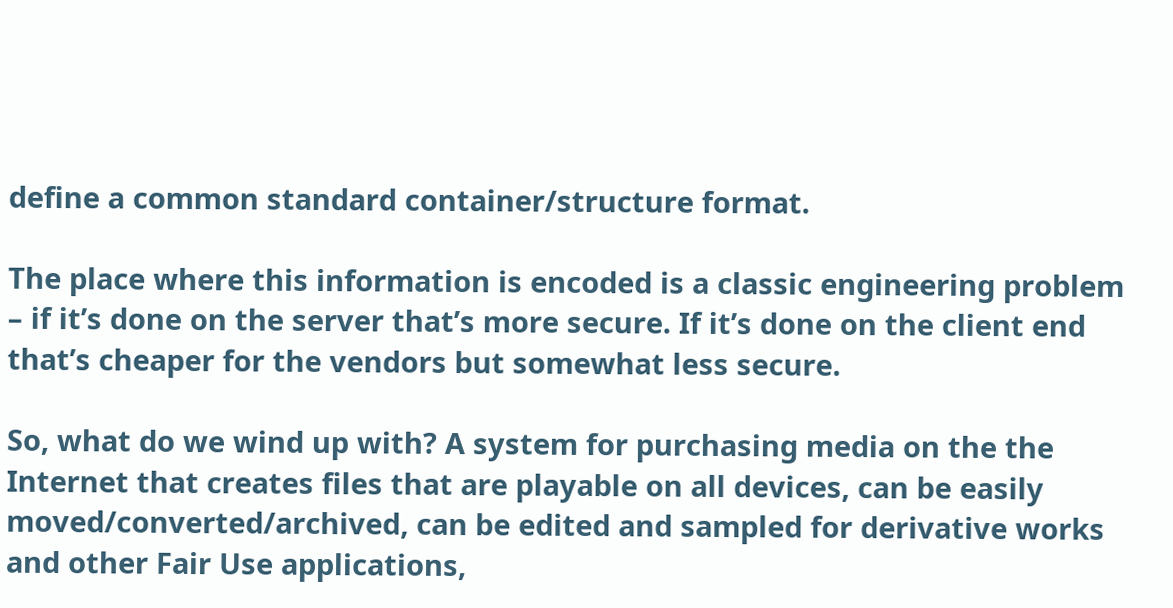define a common standard container/structure format.

The place where this information is encoded is a classic engineering problem – if it’s done on the server that’s more secure. If it’s done on the client end that’s cheaper for the vendors but somewhat less secure.

So, what do we wind up with? A system for purchasing media on the the Internet that creates files that are playable on all devices, can be easily moved/converted/archived, can be edited and sampled for derivative works and other Fair Use applications,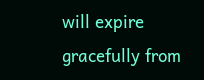will expire gracefully from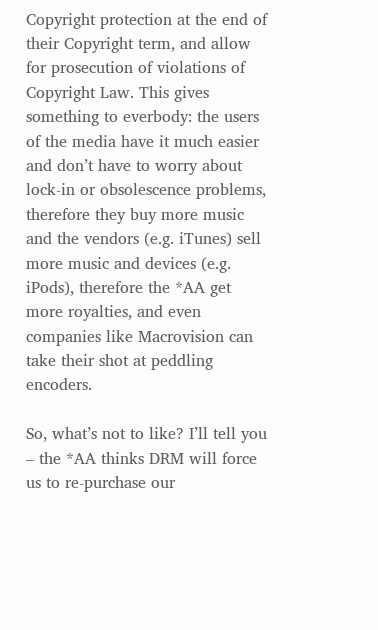Copyright protection at the end of their Copyright term, and allow for prosecution of violations of Copyright Law. This gives something to everbody: the users of the media have it much easier and don’t have to worry about lock-in or obsolescence problems, therefore they buy more music and the vendors (e.g. iTunes) sell more music and devices (e.g. iPods), therefore the *AA get more royalties, and even companies like Macrovision can take their shot at peddling encoders.

So, what’s not to like? I’ll tell you – the *AA thinks DRM will force us to re-purchase our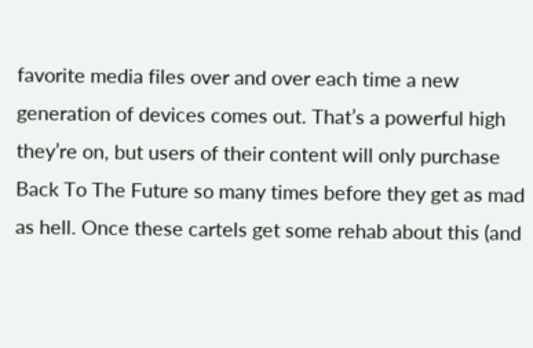favorite media files over and over each time a new generation of devices comes out. That’s a powerful high they’re on, but users of their content will only purchase Back To The Future so many times before they get as mad as hell. Once these cartels get some rehab about this (and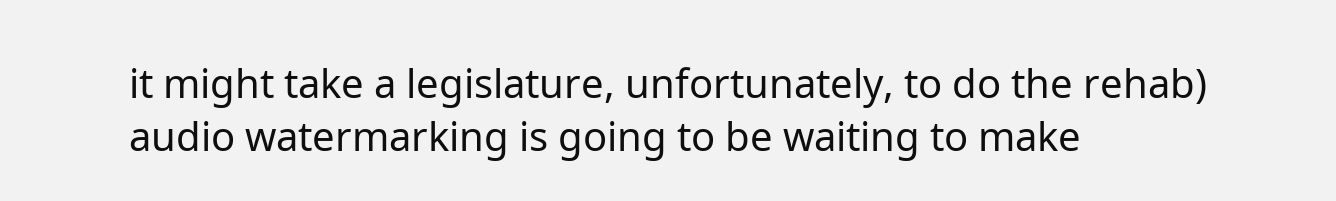it might take a legislature, unfortunately, to do the rehab) audio watermarking is going to be waiting to make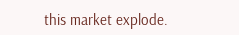this market explode.